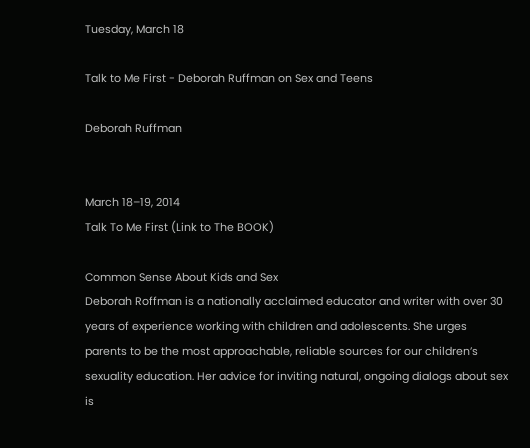Tuesday, March 18

Talk to Me First - Deborah Ruffman on Sex and Teens

Deborah Ruffman


March 18–19, 2014
Talk To Me First (Link to The BOOK)

Common Sense About Kids and Sex
Deborah Roffman is a nationally acclaimed educator and writer with over 30 years of experience working with children and adolescents. She urges parents to be the most approachable, reliable sources for our children’s sexuality education. Her advice for inviting natural, ongoing dialogs about sex is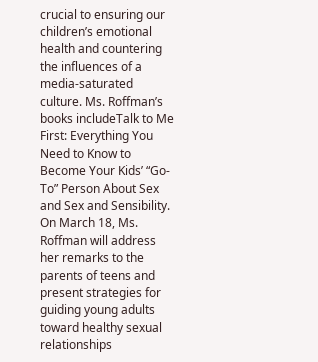crucial to ensuring our children’s emotional health and countering the influences of a media-saturated culture. Ms. Roffman’s books includeTalk to Me First: Everything You Need to Know to Become Your Kids’ “Go-To” Person About Sex and Sex and Sensibility.  On March 18, Ms. Roffman will address her remarks to the parents of teens and present strategies for guiding young adults toward healthy sexual relationships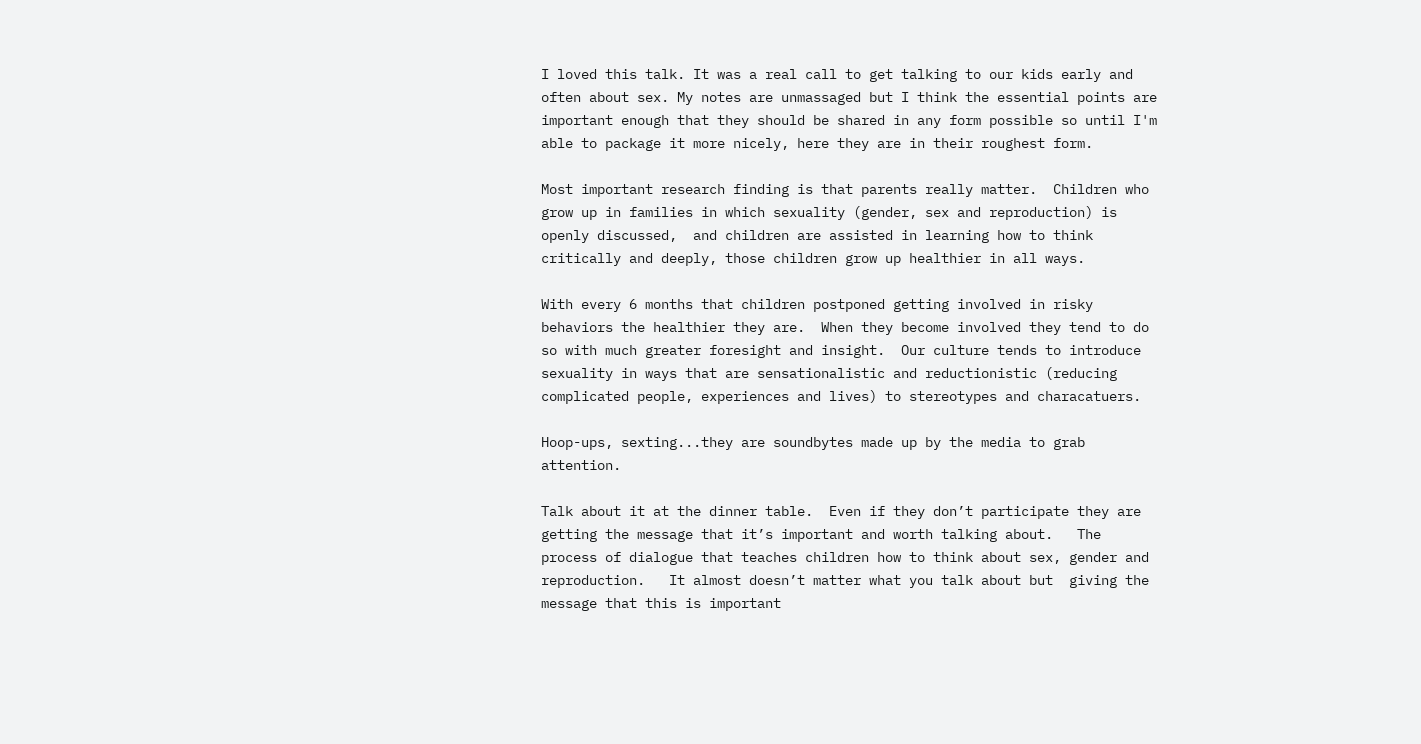I loved this talk. It was a real call to get talking to our kids early and often about sex. My notes are unmassaged but I think the essential points are important enough that they should be shared in any form possible so until I'm able to package it more nicely, here they are in their roughest form.

Most important research finding is that parents really matter.  Children who grow up in families in which sexuality (gender, sex and reproduction) is openly discussed,  and children are assisted in learning how to think critically and deeply, those children grow up healthier in all ways.

With every 6 months that children postponed getting involved in risky behaviors the healthier they are.  When they become involved they tend to do so with much greater foresight and insight.  Our culture tends to introduce sexuality in ways that are sensationalistic and reductionistic (reducing complicated people, experiences and lives) to stereotypes and characatuers.

Hoop-ups, sexting...they are soundbytes made up by the media to grab attention.

Talk about it at the dinner table.  Even if they don’t participate they are getting the message that it’s important and worth talking about.   The process of dialogue that teaches children how to think about sex, gender and reproduction.   It almost doesn’t matter what you talk about but  giving the message that this is important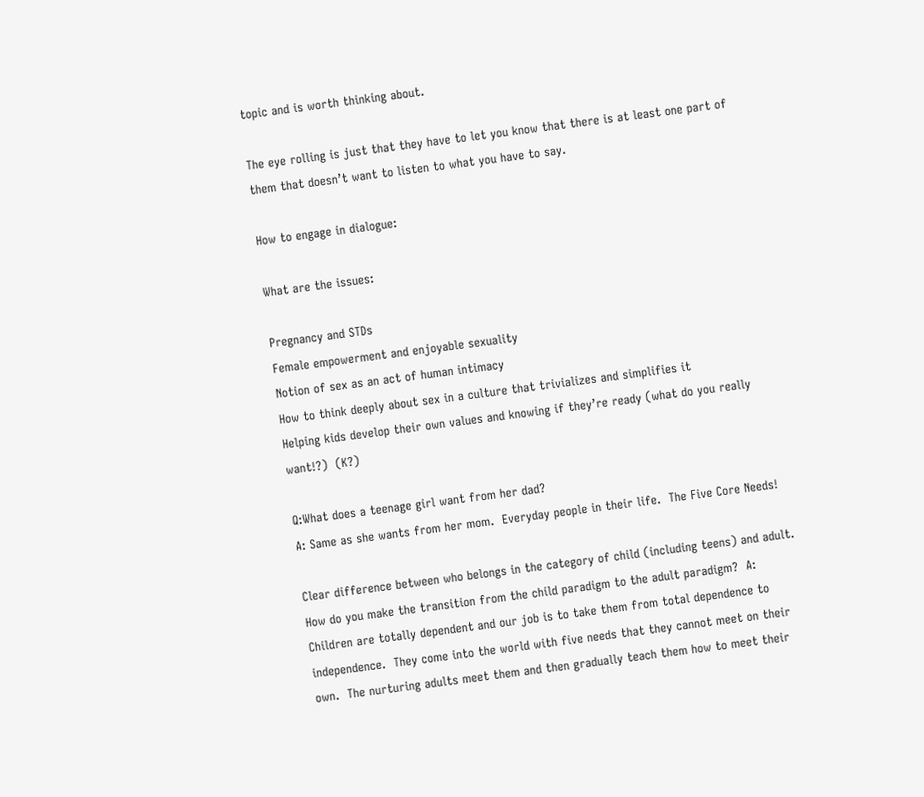topic and is worth thinking about.

The eye rolling is just that they have to let you know that there is at least one part of them that doesn’t want to listen to what you have to say.

How to engage in dialogue:

What are the issues:

Pregnancy and STDs
Female empowerment and enjoyable sexuality
Notion of sex as an act of human intimacy
How to think deeply about sex in a culture that trivializes and simplifies it
Helping kids develop their own values and knowing if they’re ready (what do you really want!?)  (K?)

Q:What does a teenage girl want from her dad?
A: Same as she wants from her mom.  Everyday people in their life.  The Five Core Needs!

Clear difference between who belongs in the category of child (including teens) and adult.  How do you make the transition from the child paradigm to the adult paradigm?  A: Children are totally dependent and our job is to take them from total dependence to independence.  They come into the world with five needs that they cannot meet on their own.  The nurturing adults meet them and then gradually teach them how to meet their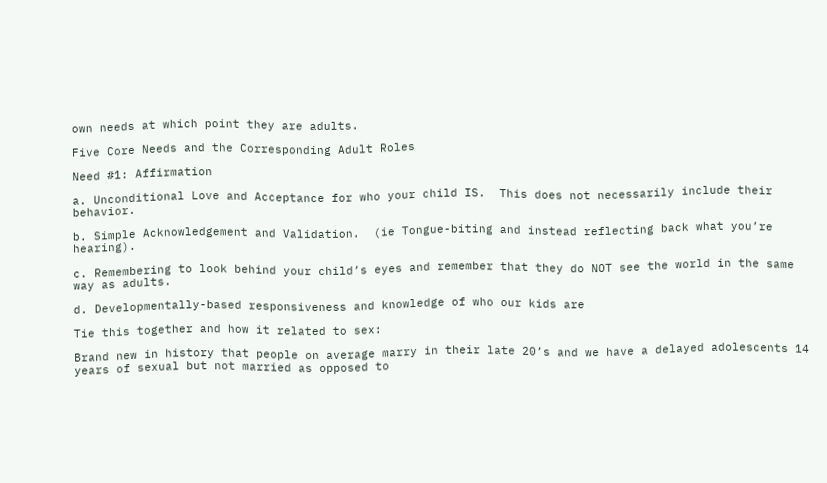own needs at which point they are adults.

Five Core Needs and the Corresponding Adult Roles

Need #1: Affirmation

a. Unconditional Love and Acceptance for who your child IS.  This does not necessarily include their behavior.

b. Simple Acknowledgement and Validation.  (ie Tongue-biting and instead reflecting back what you’re hearing).

c. Remembering to look behind your child’s eyes and remember that they do NOT see the world in the same way as adults.

d. Developmentally-based responsiveness and knowledge of who our kids are

Tie this together and how it related to sex:

Brand new in history that people on average marry in their late 20’s and we have a delayed adolescents 14 years of sexual but not married as opposed to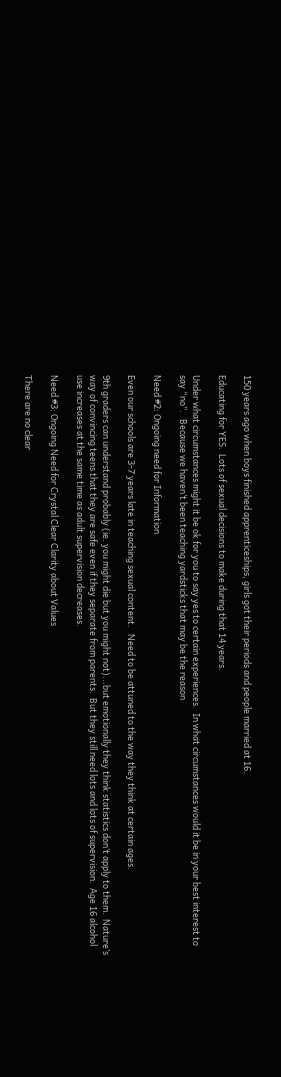150 years ago when boys finished apprenticeships, girls got their periods and people married at 16.

Educating for YES.  Lots of sexual decisions to make during that 14 years.

Under what circumstances might it be ok for you to say yes to certain experiences.  In what circumstances would it be in your best interest to say “no”.   Because we haven’t been teaching yardsticks that may be the reason

Need #2: Ongoing need for Information

Even our schools are 3-7 years late in teaching sexual content.   Need to be attuned to the way they think at certain ages.

9th graders can understand probably (ie. you might die but you might not)...but emotionally they think statistics don’t apply to them.  Nature’s way of convincing teens that they are safe even if they separate from parents.  But they still need lots and lots of supervision.  Age 16 alcohol use increases at the same time as adult supervision decreases.

Need #3: Ongoing Need for Crystal Clear Clarity about Values

There are no clear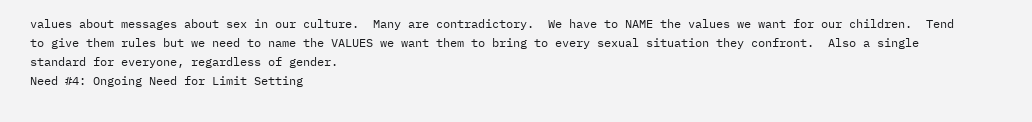values about messages about sex in our culture.  Many are contradictory.  We have to NAME the values we want for our children.  Tend to give them rules but we need to name the VALUES we want them to bring to every sexual situation they confront.  Also a single standard for everyone, regardless of gender.
Need #4: Ongoing Need for Limit Setting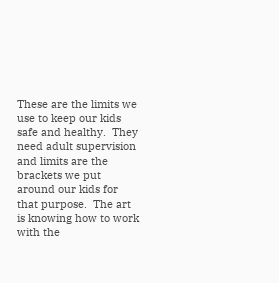These are the limits we use to keep our kids safe and healthy.  They need adult supervision and limits are the brackets we put around our kids for that purpose.  The art is knowing how to work with the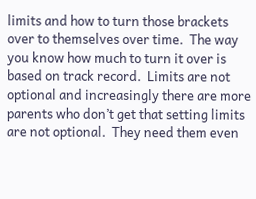limits and how to turn those brackets over to themselves over time.  The way you know how much to turn it over is based on track record.  Limits are not optional and increasingly there are more parents who don’t get that setting limits are not optional.  They need them even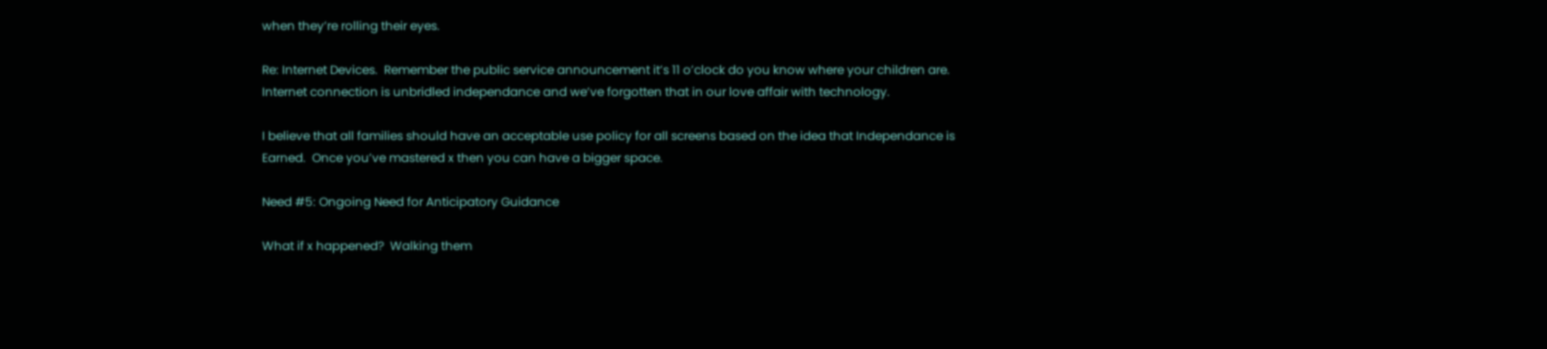when they’re rolling their eyes.

Re: Internet Devices.  Remember the public service announcement it’s 11 o’clock do you know where your children are.  Internet connection is unbridled independance and we’ve forgotten that in our love affair with technology.

I believe that all families should have an acceptable use policy for all screens based on the idea that Independance is Earned.  Once you’ve mastered x then you can have a bigger space.

Need #5: Ongoing Need for Anticipatory Guidance

What if x happened?  Walking them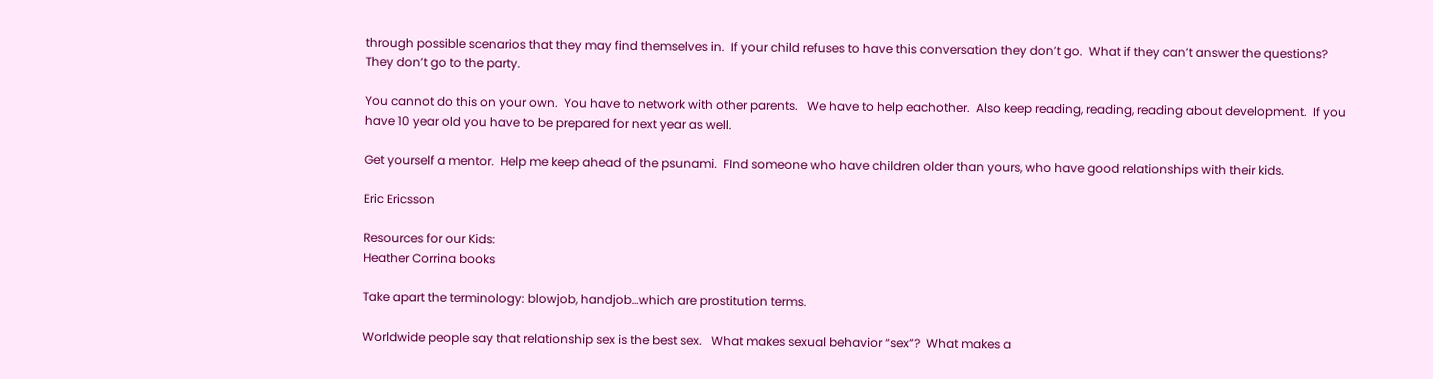through possible scenarios that they may find themselves in.  If your child refuses to have this conversation they don’t go.  What if they can’t answer the questions?  They don’t go to the party.

You cannot do this on your own.  You have to network with other parents.   We have to help eachother.  Also keep reading, reading, reading about development.  If you have 10 year old you have to be prepared for next year as well.

Get yourself a mentor.  Help me keep ahead of the psunami.  FInd someone who have children older than yours, who have good relationships with their kids.

Eric Ericsson

Resources for our Kids:
Heather Corrina books

Take apart the terminology: blowjob, handjob…which are prostitution terms.

Worldwide people say that relationship sex is the best sex.   What makes sexual behavior “sex”?  What makes a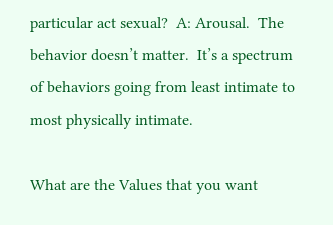particular act sexual?  A: Arousal.  The behavior doesn’t matter.  It’s a spectrum of behaviors going from least intimate to most physically intimate.

What are the Values that you want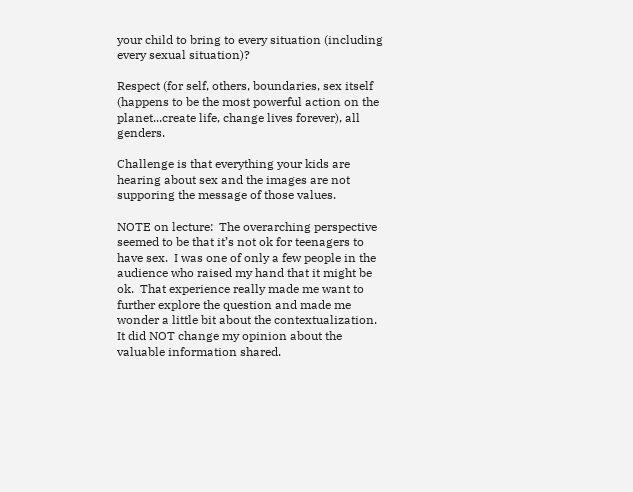your child to bring to every situation (including every sexual situation)?

Respect (for self, others, boundaries, sex itself (happens to be the most powerful action on the planet...create life, change lives forever), all genders.

Challenge is that everything your kids are hearing about sex and the images are not supporing the message of those values.

NOTE on lecture:  The overarching perspective seemed to be that it’s not ok for teenagers to have sex.  I was one of only a few people in the audience who raised my hand that it might be ok.  That experience really made me want to further explore the question and made me wonder a little bit about the contextualization.  It did NOT change my opinion about the valuable information shared.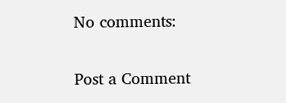No comments:

Post a Comment